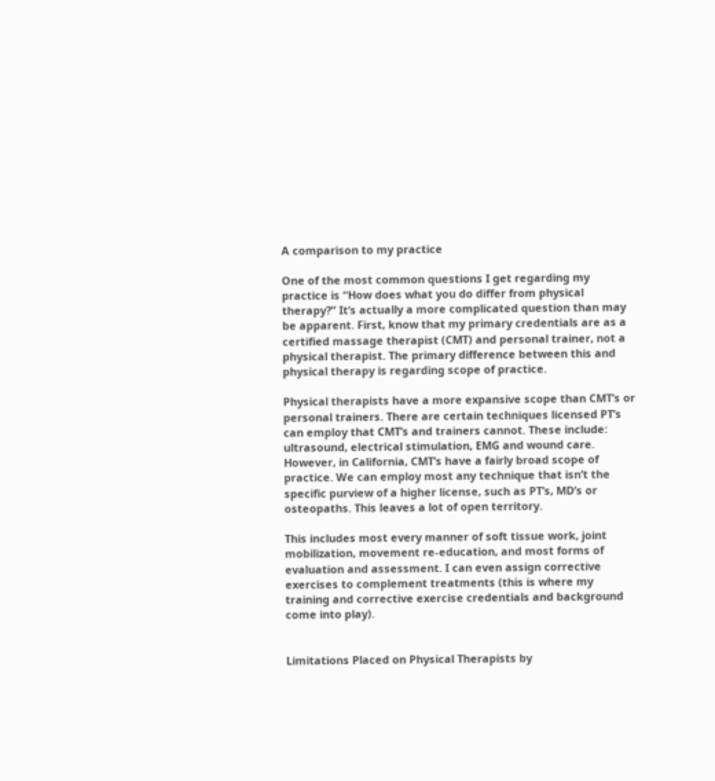A comparison to my practice

One of the most common questions I get regarding my practice is “How does what you do differ from physical therapy?” It’s actually a more complicated question than may be apparent. First, know that my primary credentials are as a certified massage therapist (CMT) and personal trainer, not a physical therapist. The primary difference between this and physical therapy is regarding scope of practice.

Physical therapists have a more expansive scope than CMT’s or personal trainers. There are certain techniques licensed PT’s can employ that CMT’s and trainers cannot. These include: ultrasound, electrical stimulation, EMG and wound care. However, in California, CMT’s have a fairly broad scope of practice. We can employ most any technique that isn’t the specific purview of a higher license, such as PT’s, MD’s or osteopaths. This leaves a lot of open territory.

This includes most every manner of soft tissue work, joint mobilization, movement re-education, and most forms of evaluation and assessment. I can even assign corrective exercises to complement treatments (this is where my training and corrective exercise credentials and background come into play).


Limitations Placed on Physical Therapists by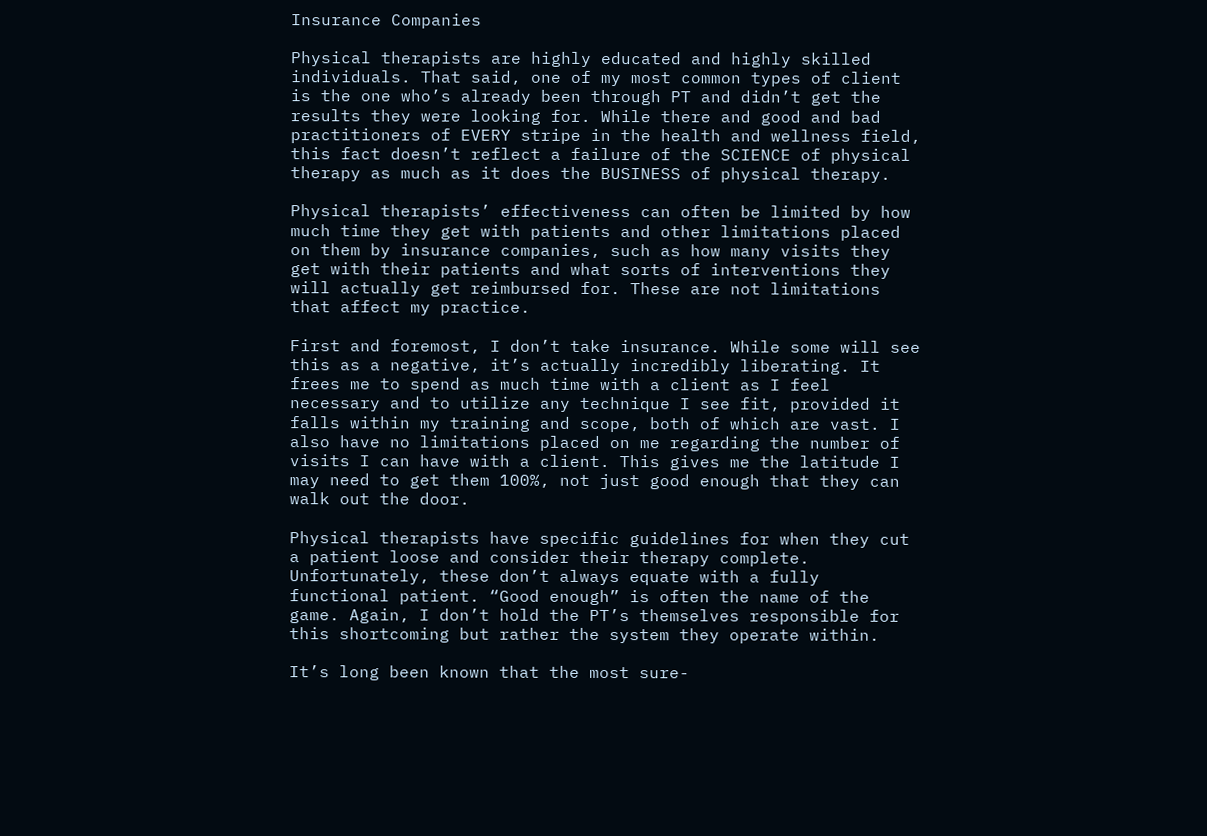Insurance Companies

Physical therapists are highly educated and highly skilled individuals. That said, one of my most common types of client is the one who’s already been through PT and didn’t get the results they were looking for. While there and good and bad practitioners of EVERY stripe in the health and wellness field, this fact doesn’t reflect a failure of the SCIENCE of physical therapy as much as it does the BUSINESS of physical therapy.

Physical therapists’ effectiveness can often be limited by how much time they get with patients and other limitations placed on them by insurance companies, such as how many visits they get with their patients and what sorts of interventions they will actually get reimbursed for. These are not limitations that affect my practice.

First and foremost, I don’t take insurance. While some will see this as a negative, it’s actually incredibly liberating. It frees me to spend as much time with a client as I feel necessary and to utilize any technique I see fit, provided it falls within my training and scope, both of which are vast. I also have no limitations placed on me regarding the number of visits I can have with a client. This gives me the latitude I may need to get them 100%, not just good enough that they can walk out the door.

Physical therapists have specific guidelines for when they cut a patient loose and consider their therapy complete. Unfortunately, these don’t always equate with a fully functional patient. “Good enough” is often the name of the game. Again, I don’t hold the PT’s themselves responsible for this shortcoming but rather the system they operate within.

It’s long been known that the most sure-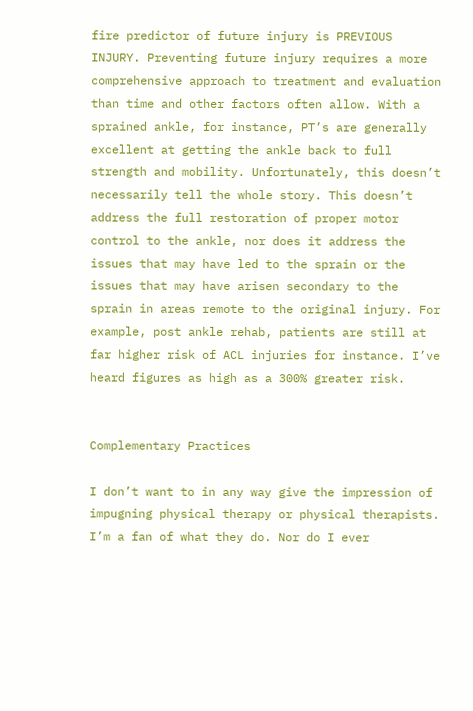fire predictor of future injury is PREVIOUS INJURY. Preventing future injury requires a more comprehensive approach to treatment and evaluation than time and other factors often allow. With a sprained ankle, for instance, PT’s are generally excellent at getting the ankle back to full strength and mobility. Unfortunately, this doesn’t necessarily tell the whole story. This doesn’t address the full restoration of proper motor control to the ankle, nor does it address the issues that may have led to the sprain or the issues that may have arisen secondary to the sprain in areas remote to the original injury. For example, post ankle rehab, patients are still at far higher risk of ACL injuries for instance. I’ve heard figures as high as a 300% greater risk.


Complementary Practices

I don’t want to in any way give the impression of impugning physical therapy or physical therapists. I’m a fan of what they do. Nor do I ever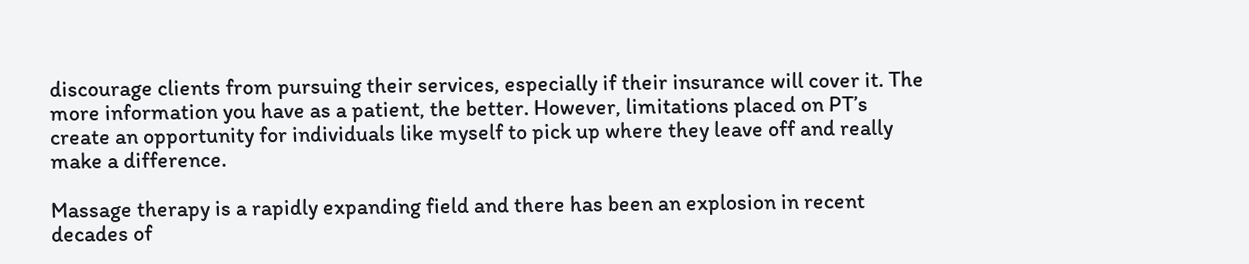discourage clients from pursuing their services, especially if their insurance will cover it. The more information you have as a patient, the better. However, limitations placed on PT’s create an opportunity for individuals like myself to pick up where they leave off and really make a difference.

Massage therapy is a rapidly expanding field and there has been an explosion in recent decades of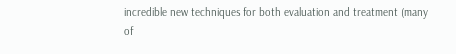incredible new techniques for both evaluation and treatment (many of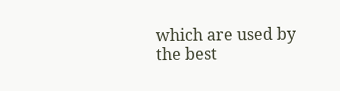which are used by the best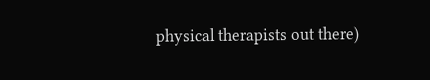physical therapists out there)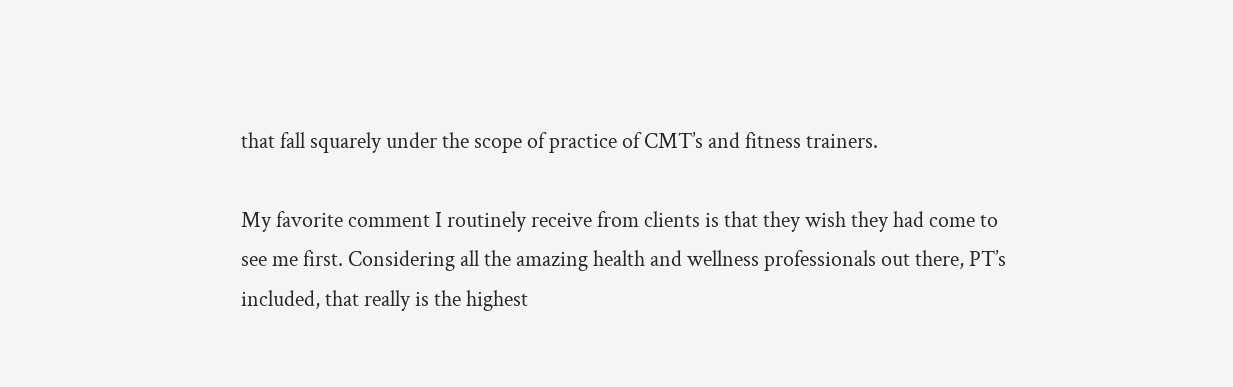that fall squarely under the scope of practice of CMT’s and fitness trainers.

My favorite comment I routinely receive from clients is that they wish they had come to see me first. Considering all the amazing health and wellness professionals out there, PT’s included, that really is the highest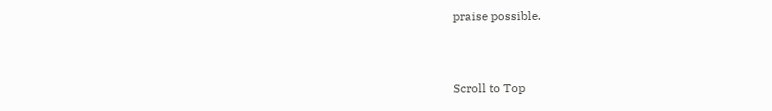praise possible.


Scroll to Top